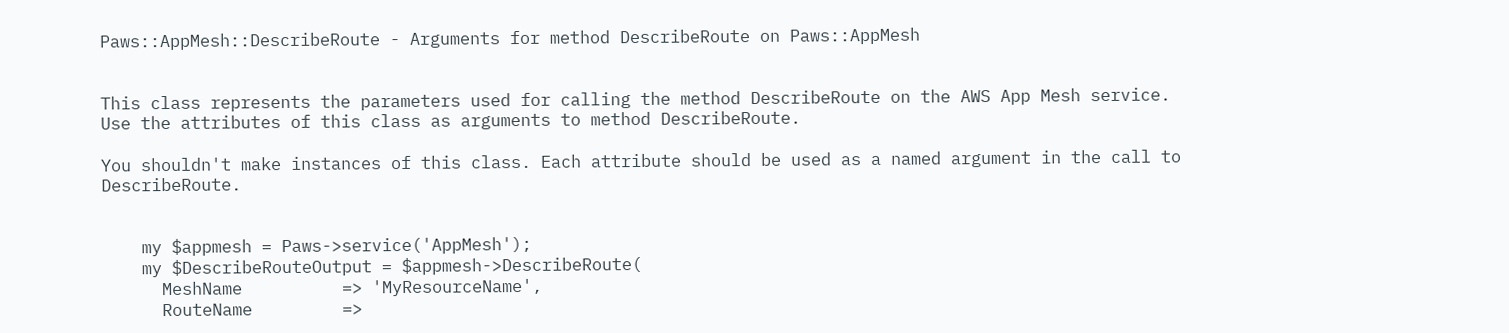Paws::AppMesh::DescribeRoute - Arguments for method DescribeRoute on Paws::AppMesh


This class represents the parameters used for calling the method DescribeRoute on the AWS App Mesh service. Use the attributes of this class as arguments to method DescribeRoute.

You shouldn't make instances of this class. Each attribute should be used as a named argument in the call to DescribeRoute.


    my $appmesh = Paws->service('AppMesh');
    my $DescribeRouteOutput = $appmesh->DescribeRoute(
      MeshName          => 'MyResourceName',
      RouteName         =>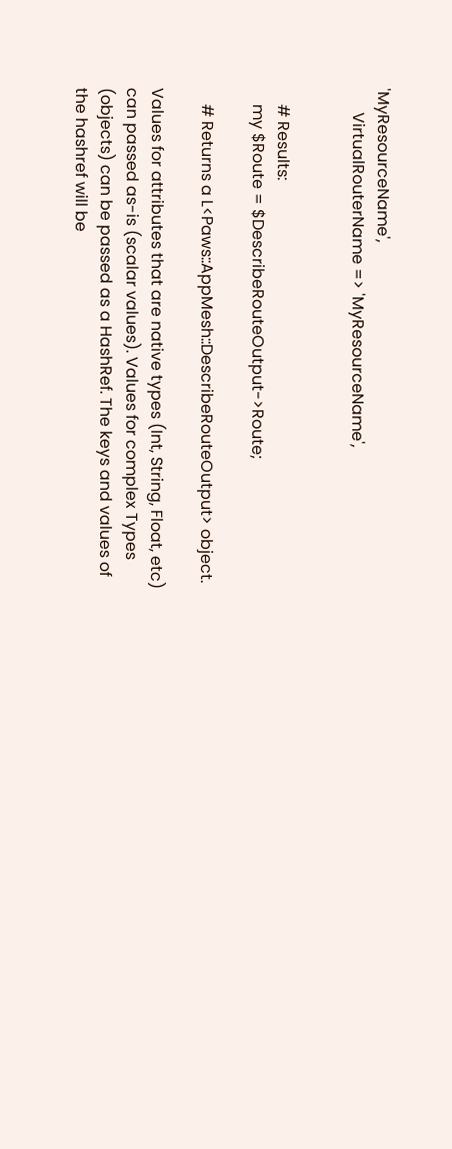'MyResourceName',
      VirtualRouterName => 'MyResourceName',


    # Results:
    my $Route = $DescribeRouteOutput->Route;

    # Returns a L<Paws::AppMesh::DescribeRouteOutput> object.

Values for attributes that are native types (Int, String, Float, etc) can passed as-is (scalar values). Values for complex Types (objects) can be passed as a HashRef. The keys and values of the hashref will be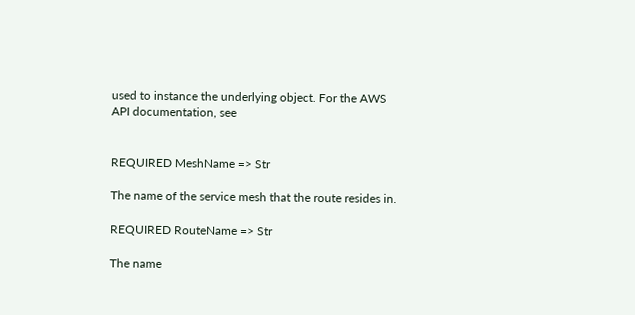used to instance the underlying object. For the AWS API documentation, see


REQUIRED MeshName => Str

The name of the service mesh that the route resides in.

REQUIRED RouteName => Str

The name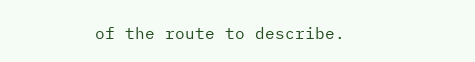of the route to describe.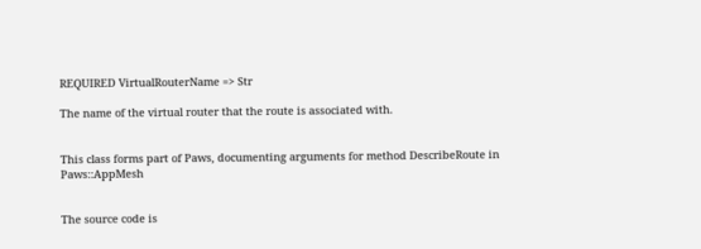REQUIRED VirtualRouterName => Str

The name of the virtual router that the route is associated with.


This class forms part of Paws, documenting arguments for method DescribeRoute in Paws::AppMesh


The source code is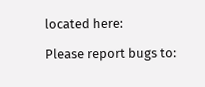located here:

Please report bugs to: